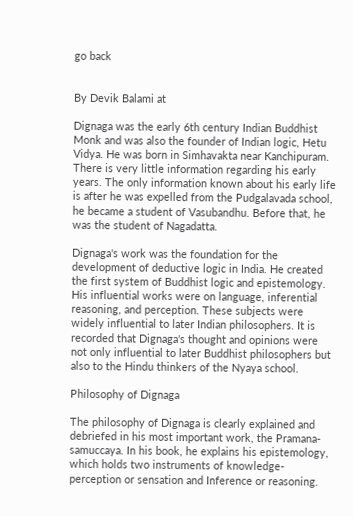go back


By Devik Balami at

Dignaga was the early 6th century Indian Buddhist Monk and was also the founder of Indian logic, Hetu Vidya. He was born in Simhavakta near Kanchipuram. There is very little information regarding his early years. The only information known about his early life is after he was expelled from the Pudgalavada school, he became a student of Vasubandhu. Before that, he was the student of Nagadatta.

Dignaga's work was the foundation for the development of deductive logic in India. He created the first system of Buddhist logic and epistemology. His influential works were on language, inferential reasoning, and perception. These subjects were widely influential to later Indian philosophers. It is recorded that Dignaga's thought and opinions were not only influential to later Buddhist philosophers but also to the Hindu thinkers of the Nyaya school.

Philosophy of Dignaga

The philosophy of Dignaga is clearly explained and debriefed in his most important work, the Pramana-samuccaya. In his book, he explains his epistemology, which holds two instruments of knowledge- perception or sensation and Inference or reasoning.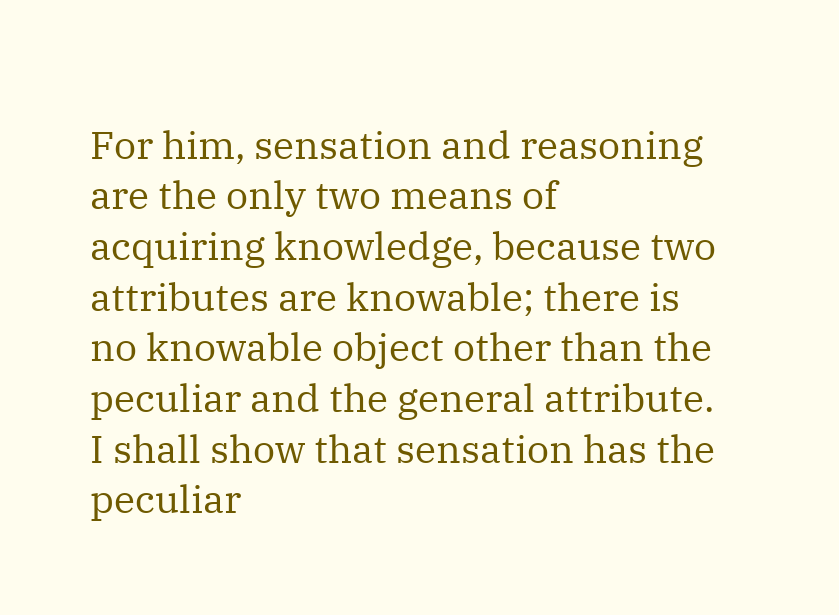For him, sensation and reasoning are the only two means of acquiring knowledge, because two attributes are knowable; there is no knowable object other than the peculiar and the general attribute. I shall show that sensation has the peculiar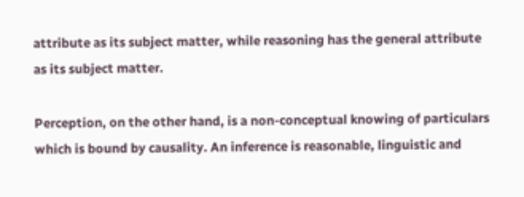attribute as its subject matter, while reasoning has the general attribute as its subject matter.

Perception, on the other hand, is a non-conceptual knowing of particulars which is bound by causality. An inference is reasonable, linguistic and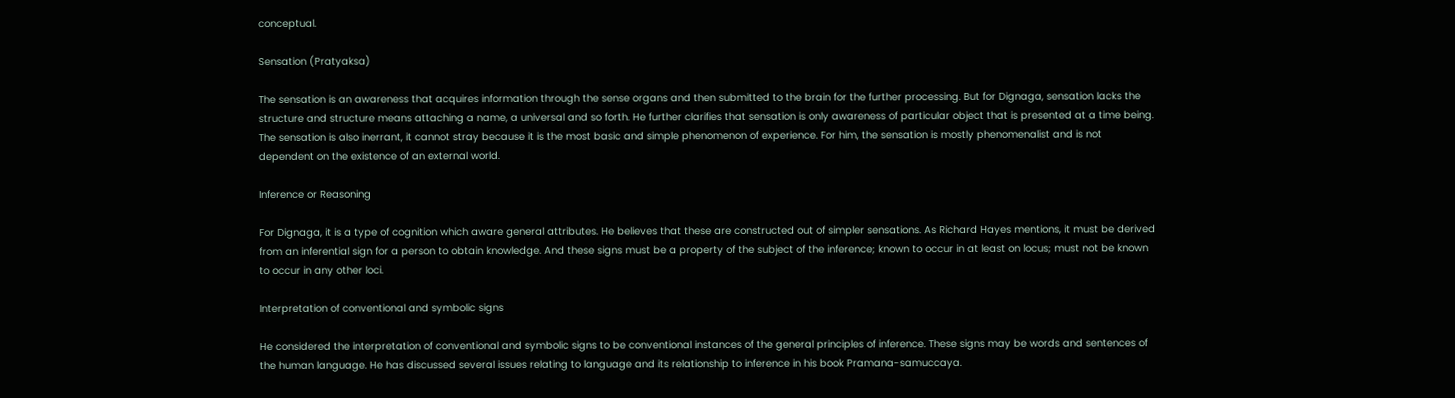conceptual.

Sensation (Pratyaksa)

The sensation is an awareness that acquires information through the sense organs and then submitted to the brain for the further processing. But for Dignaga, sensation lacks the structure and structure means attaching a name, a universal and so forth. He further clarifies that sensation is only awareness of particular object that is presented at a time being. The sensation is also inerrant, it cannot stray because it is the most basic and simple phenomenon of experience. For him, the sensation is mostly phenomenalist and is not dependent on the existence of an external world.

Inference or Reasoning

For Dignaga, it is a type of cognition which aware general attributes. He believes that these are constructed out of simpler sensations. As Richard Hayes mentions, it must be derived from an inferential sign for a person to obtain knowledge. And these signs must be a property of the subject of the inference; known to occur in at least on locus; must not be known to occur in any other loci.

Interpretation of conventional and symbolic signs

He considered the interpretation of conventional and symbolic signs to be conventional instances of the general principles of inference. These signs may be words and sentences of the human language. He has discussed several issues relating to language and its relationship to inference in his book Pramana-samuccaya.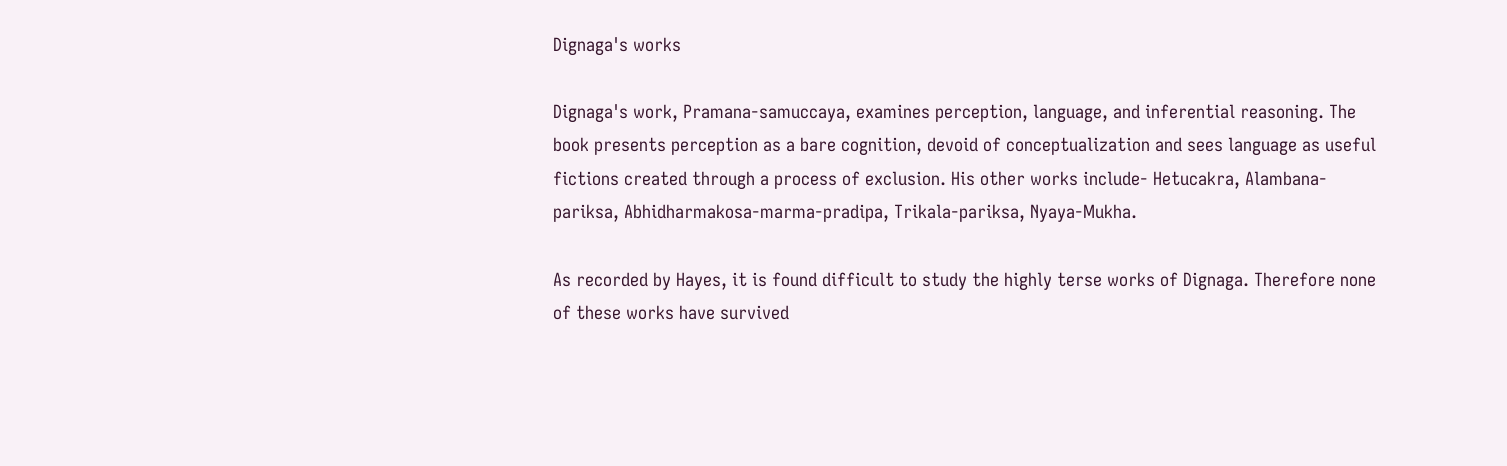Dignaga's works

Dignaga's work, Pramana-samuccaya, examines perception, language, and inferential reasoning. The book presents perception as a bare cognition, devoid of conceptualization and sees language as useful fictions created through a process of exclusion. His other works include- Hetucakra, Alambana-pariksa, Abhidharmakosa-marma-pradipa, Trikala-pariksa, Nyaya-Mukha.

As recorded by Hayes, it is found difficult to study the highly terse works of Dignaga. Therefore none of these works have survived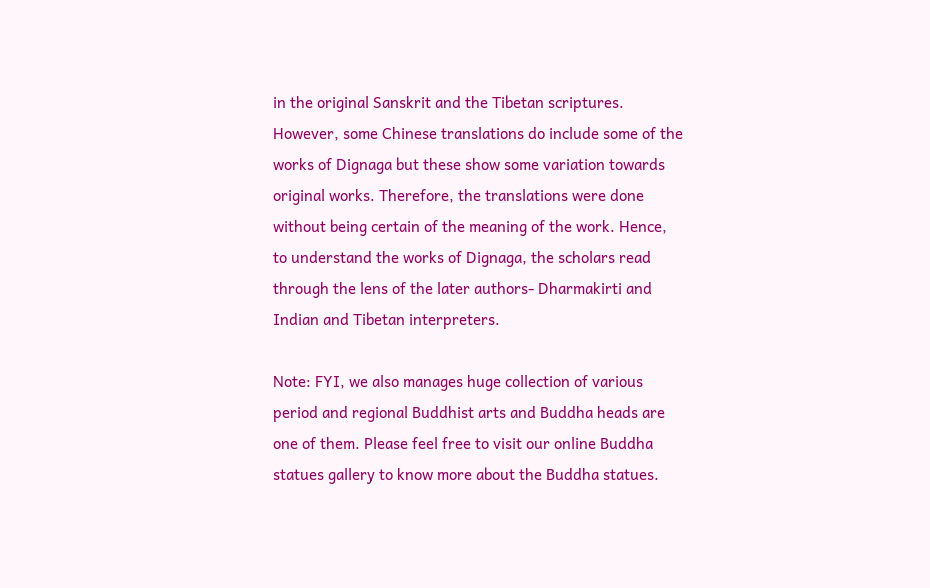in the original Sanskrit and the Tibetan scriptures. However, some Chinese translations do include some of the works of Dignaga but these show some variation towards original works. Therefore, the translations were done without being certain of the meaning of the work. Hence, to understand the works of Dignaga, the scholars read through the lens of the later authors- Dharmakirti and Indian and Tibetan interpreters.

Note: FYI, we also manages huge collection of various period and regional Buddhist arts and Buddha heads are one of them. Please feel free to visit our online Buddha statues gallery to know more about the Buddha statues.